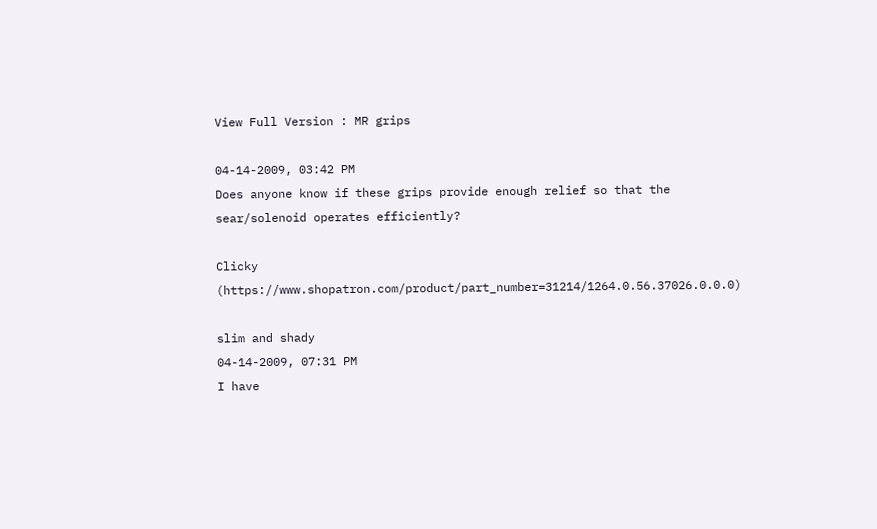View Full Version : MR grips

04-14-2009, 03:42 PM
Does anyone know if these grips provide enough relief so that the sear/solenoid operates efficiently?

Clicky (https://www.shopatron.com/product/part_number=31214/1264.0.56.37026.0.0.0)

slim and shady
04-14-2009, 07:31 PM
I have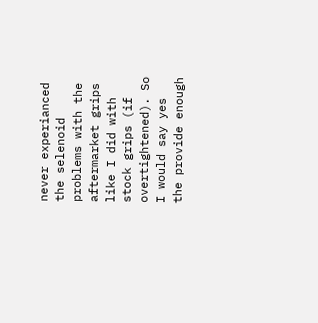never experianced the selenoid problems with the aftermarket grips like I did with stock grips (if overtightened). So I would say yes the provide enough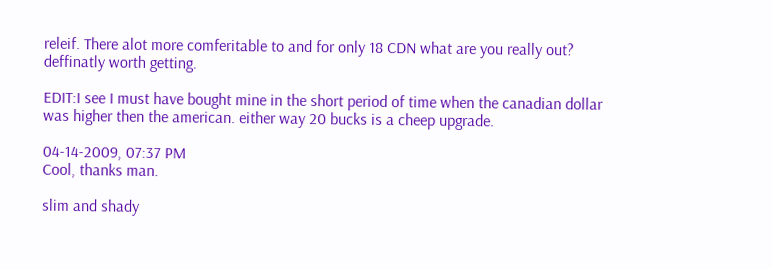releif. There alot more comferitable to and for only 18 CDN what are you really out? deffinatly worth getting.

EDIT:I see I must have bought mine in the short period of time when the canadian dollar was higher then the american. either way 20 bucks is a cheep upgrade.

04-14-2009, 07:37 PM
Cool, thanks man.

slim and shady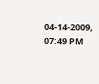04-14-2009, 07:49 PM